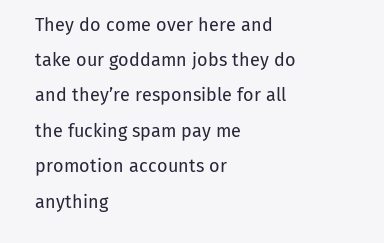They do come over here and take our goddamn jobs they do and they’re responsible for all the fucking spam pay me promotion accounts or anything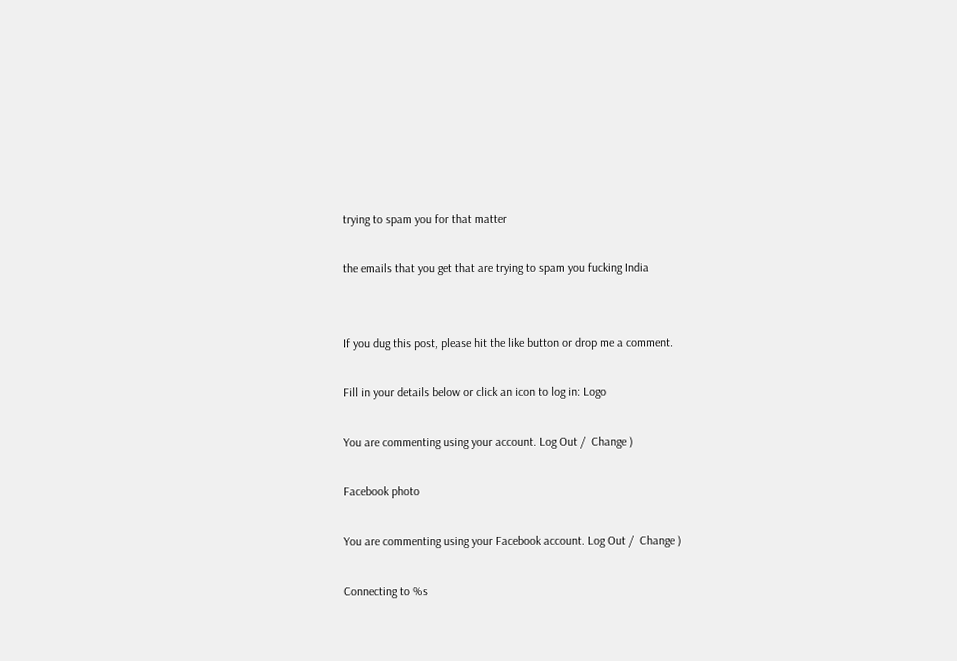trying to spam you for that matter

the emails that you get that are trying to spam you fucking India


If you dug this post, please hit the like button or drop me a comment.

Fill in your details below or click an icon to log in: Logo

You are commenting using your account. Log Out /  Change )

Facebook photo

You are commenting using your Facebook account. Log Out /  Change )

Connecting to %s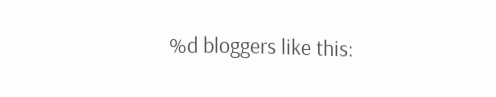%d bloggers like this: